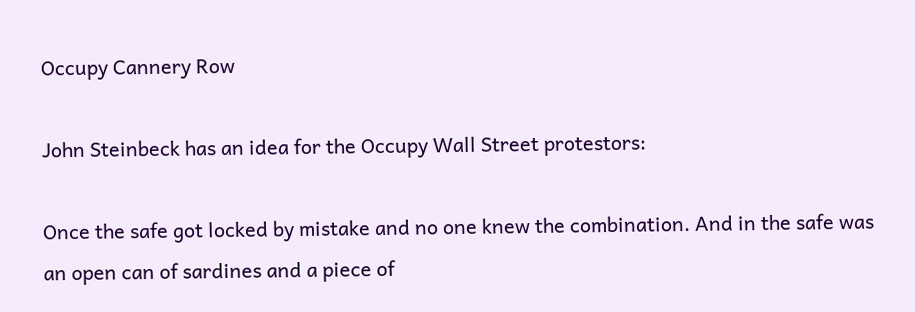Occupy Cannery Row

John Steinbeck has an idea for the Occupy Wall Street protestors:

Once the safe got locked by mistake and no one knew the combination. And in the safe was an open can of sardines and a piece of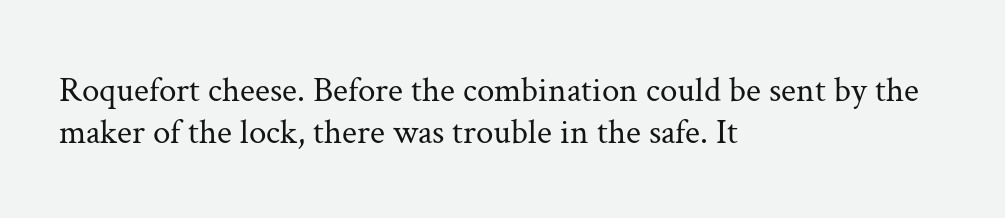Roquefort cheese. Before the combination could be sent by the maker of the lock, there was trouble in the safe. It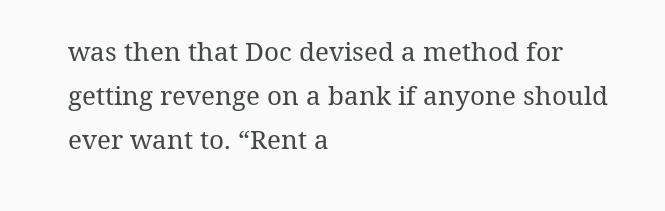was then that Doc devised a method for getting revenge on a bank if anyone should ever want to. “Rent a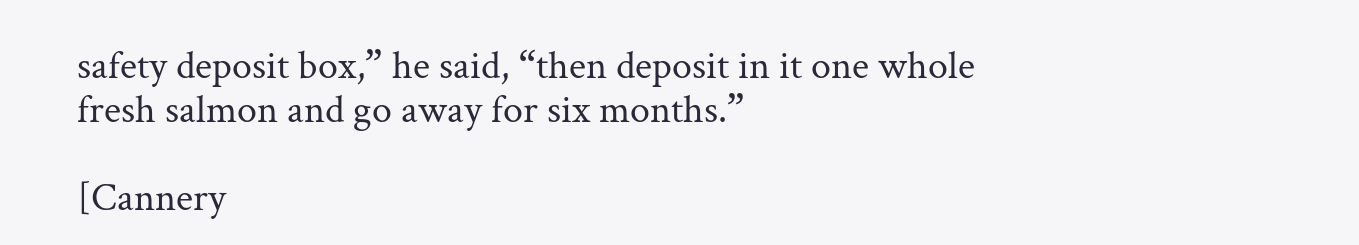safety deposit box,” he said, “then deposit in it one whole fresh salmon and go away for six months.”

[Cannery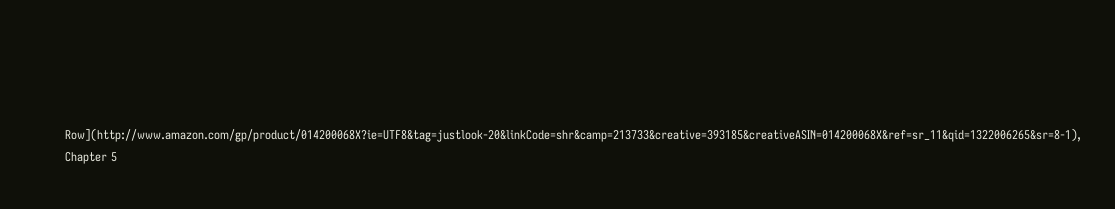Row](http://www.amazon.com/gp/product/014200068X?ie=UTF8&tag=justlook-20&linkCode=shr&camp=213733&creative=393185&creativeASIN=014200068X&ref=sr_11&qid=1322006265&sr=8-1), Chapter 5